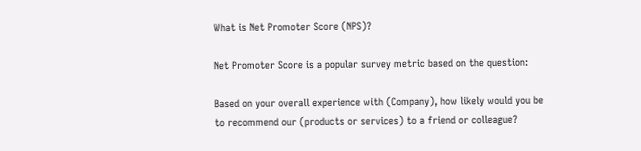What is Net Promoter Score (NPS)?

Net Promoter Score is a popular survey metric based on the question:

Based on your overall experience with (Company), how likely would you be to recommend our (products or services) to a friend or colleague?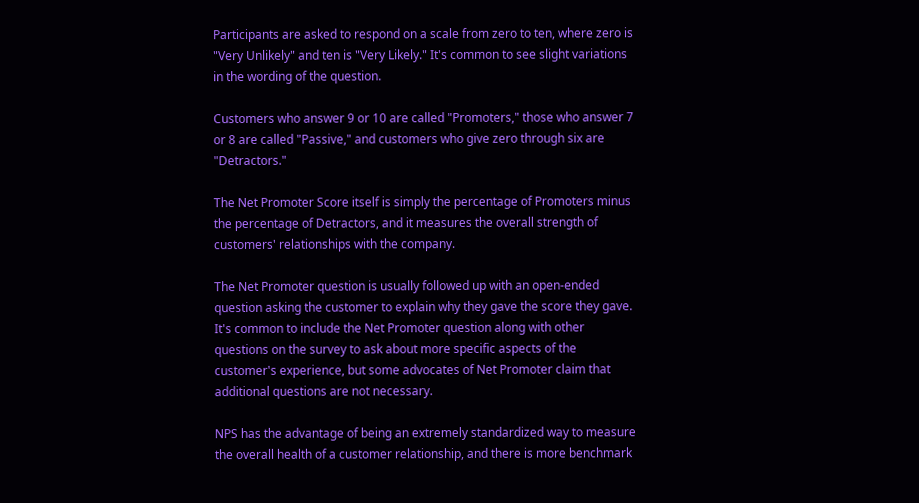Participants are asked to respond on a scale from zero to ten, where zero is "Very Unlikely" and ten is "Very Likely." It's common to see slight variations in the wording of the question.

Customers who answer 9 or 10 are called "Promoters," those who answer 7 or 8 are called "Passive," and customers who give zero through six are "Detractors."

The Net Promoter Score itself is simply the percentage of Promoters minus the percentage of Detractors, and it measures the overall strength of customers' relationships with the company.

The Net Promoter question is usually followed up with an open-ended question asking the customer to explain why they gave the score they gave. It's common to include the Net Promoter question along with other questions on the survey to ask about more specific aspects of the customer's experience, but some advocates of Net Promoter claim that additional questions are not necessary.

NPS has the advantage of being an extremely standardized way to measure the overall health of a customer relationship, and there is more benchmark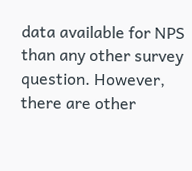data available for NPS than any other survey question. However, there are other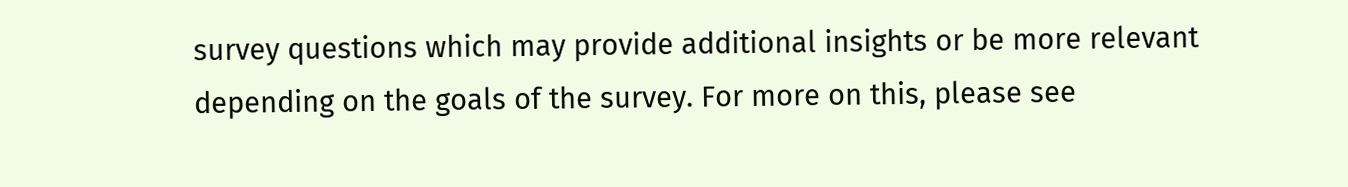survey questions which may provide additional insights or be more relevant depending on the goals of the survey. For more on this, please see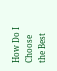How Do I Choose the Best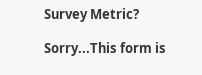Survey Metric?

Sorry...This form is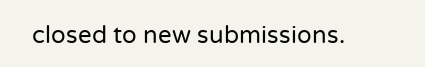closed to new submissions.